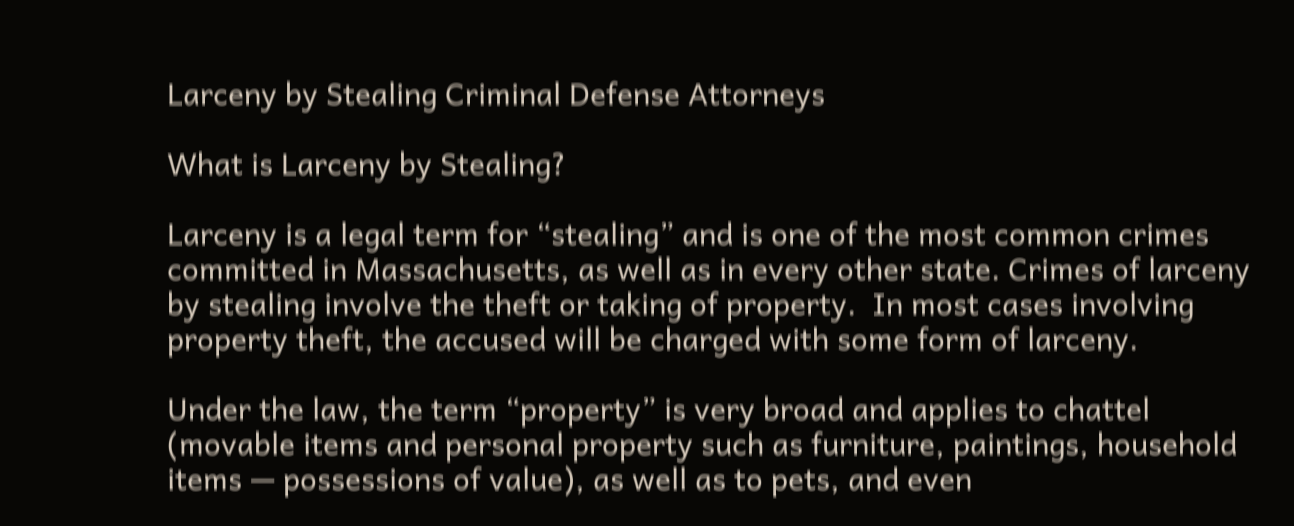Larceny by Stealing Criminal Defense Attorneys

What is Larceny by Stealing?

Larceny is a legal term for “stealing” and is one of the most common crimes committed in Massachusetts, as well as in every other state. Crimes of larceny by stealing involve the theft or taking of property.  In most cases involving property theft, the accused will be charged with some form of larceny.

Under the law, the term “property” is very broad and applies to chattel (movable items and personal property such as furniture, paintings, household items — possessions of value), as well as to pets, and even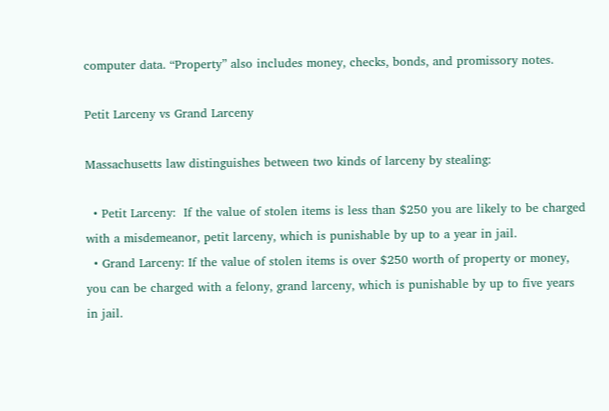computer data. “Property” also includes money, checks, bonds, and promissory notes.

Petit Larceny vs Grand Larceny

Massachusetts law distinguishes between two kinds of larceny by stealing:

  • Petit Larceny:  If the value of stolen items is less than $250 you are likely to be charged with a misdemeanor, petit larceny, which is punishable by up to a year in jail.
  • Grand Larceny: If the value of stolen items is over $250 worth of property or money, you can be charged with a felony, grand larceny, which is punishable by up to five years in jail.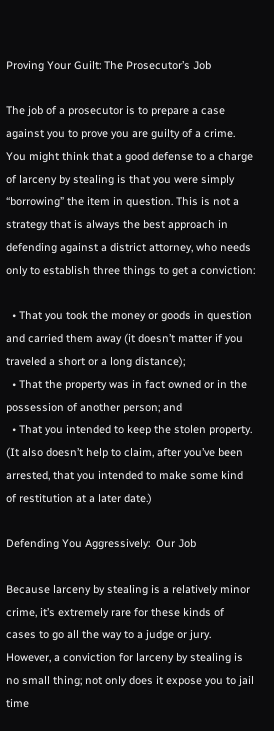Proving Your Guilt: The Prosecutor’s Job

The job of a prosecutor is to prepare a case against you to prove you are guilty of a crime.  You might think that a good defense to a charge of larceny by stealing is that you were simply “borrowing” the item in question. This is not a strategy that is always the best approach in defending against a district attorney, who needs only to establish three things to get a conviction:

  • That you took the money or goods in question and carried them away (it doesn’t matter if you traveled a short or a long distance);
  • That the property was in fact owned or in the possession of another person; and
  • That you intended to keep the stolen property. (It also doesn’t help to claim, after you’ve been arrested, that you intended to make some kind of restitution at a later date.)

Defending You Aggressively:  Our Job

Because larceny by stealing is a relatively minor crime, it’s extremely rare for these kinds of cases to go all the way to a judge or jury. However, a conviction for larceny by stealing is no small thing; not only does it expose you to jail time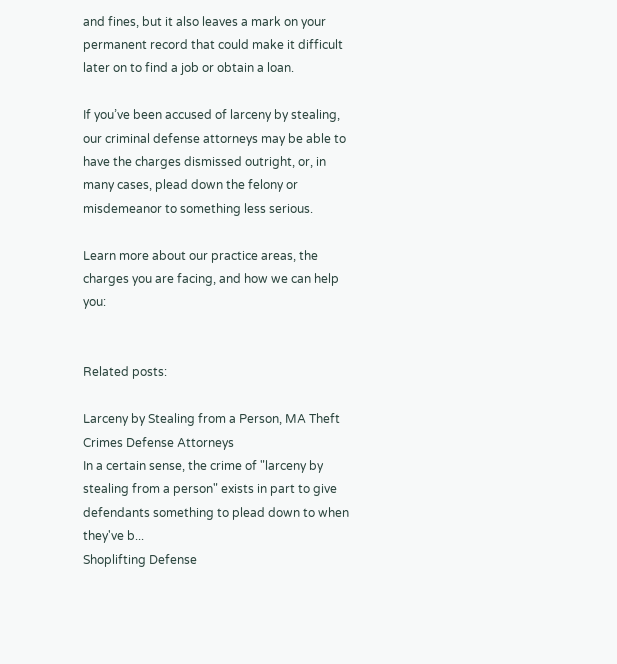and fines, but it also leaves a mark on your permanent record that could make it difficult later on to find a job or obtain a loan.

If you’ve been accused of larceny by stealing, our criminal defense attorneys may be able to have the charges dismissed outright, or, in many cases, plead down the felony or misdemeanor to something less serious.

Learn more about our practice areas, the charges you are facing, and how we can help you:


Related posts:

Larceny by Stealing from a Person, MA Theft Crimes Defense Attorneys
In a certain sense, the crime of "larceny by stealing from a person" exists in part to give defendants something to plead down to when they've b...
Shoplifting Defense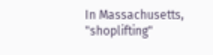In Massachusetts, "shoplifting"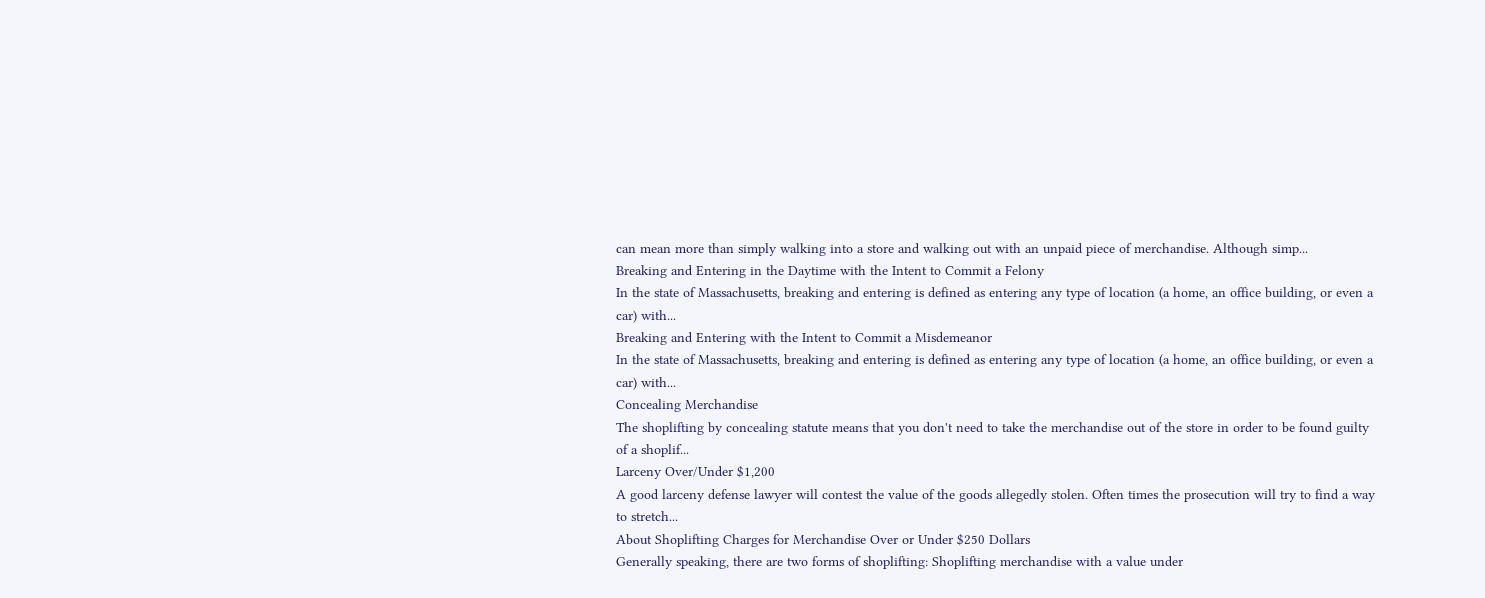can mean more than simply walking into a store and walking out with an unpaid piece of merchandise. Although simp...
Breaking and Entering in the Daytime with the Intent to Commit a Felony
In the state of Massachusetts, breaking and entering is defined as entering any type of location (a home, an office building, or even a car) with...
Breaking and Entering with the Intent to Commit a Misdemeanor
In the state of Massachusetts, breaking and entering is defined as entering any type of location (a home, an office building, or even a car) with...
Concealing Merchandise
The shoplifting by concealing statute means that you don't need to take the merchandise out of the store in order to be found guilty of a shoplif...
Larceny Over/Under $1,200
A good larceny defense lawyer will contest the value of the goods allegedly stolen. Often times the prosecution will try to find a way to stretch...
About Shoplifting Charges for Merchandise Over or Under $250 Dollars
Generally speaking, there are two forms of shoplifting: Shoplifting merchandise with a value under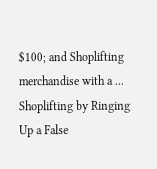$100; and Shoplifting merchandise with a ...
Shoplifting by Ringing Up a False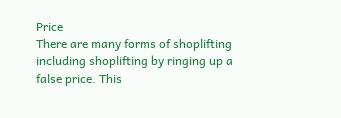Price
There are many forms of shoplifting including shoplifting by ringing up a false price. This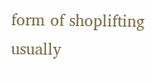form of shoplifting usually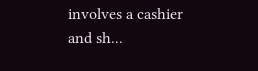involves a cashier and sh...